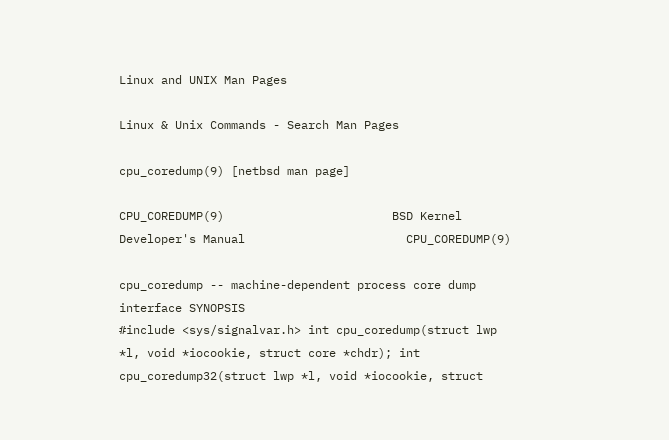Linux and UNIX Man Pages

Linux & Unix Commands - Search Man Pages

cpu_coredump(9) [netbsd man page]

CPU_COREDUMP(9)                        BSD Kernel Developer's Manual                       CPU_COREDUMP(9)

cpu_coredump -- machine-dependent process core dump interface SYNOPSIS
#include <sys/signalvar.h> int cpu_coredump(struct lwp *l, void *iocookie, struct core *chdr); int cpu_coredump32(struct lwp *l, void *iocookie, struct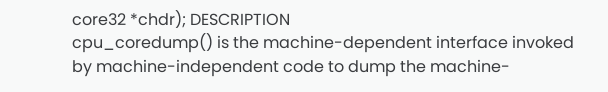core32 *chdr); DESCRIPTION
cpu_coredump() is the machine-dependent interface invoked by machine-independent code to dump the machine-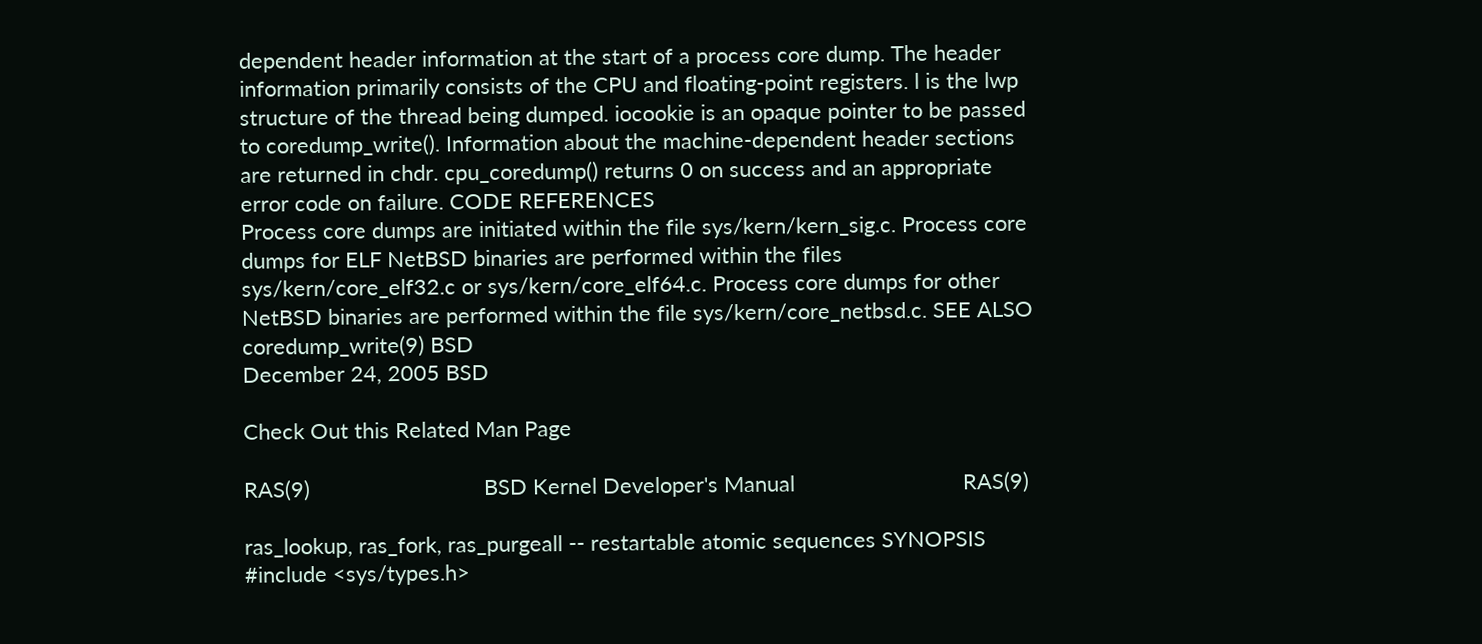dependent header information at the start of a process core dump. The header information primarily consists of the CPU and floating-point registers. l is the lwp structure of the thread being dumped. iocookie is an opaque pointer to be passed to coredump_write(). Information about the machine-dependent header sections are returned in chdr. cpu_coredump() returns 0 on success and an appropriate error code on failure. CODE REFERENCES
Process core dumps are initiated within the file sys/kern/kern_sig.c. Process core dumps for ELF NetBSD binaries are performed within the files sys/kern/core_elf32.c or sys/kern/core_elf64.c. Process core dumps for other NetBSD binaries are performed within the file sys/kern/core_netbsd.c. SEE ALSO
coredump_write(9) BSD
December 24, 2005 BSD

Check Out this Related Man Page

RAS(9)                             BSD Kernel Developer's Manual                            RAS(9)

ras_lookup, ras_fork, ras_purgeall -- restartable atomic sequences SYNOPSIS
#include <sys/types.h>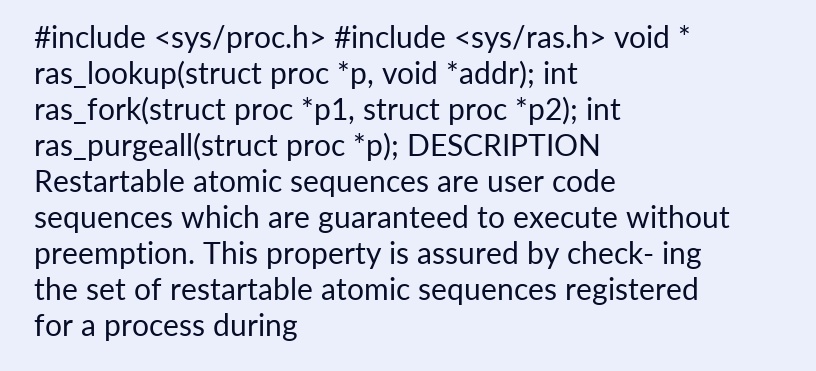#include <sys/proc.h> #include <sys/ras.h> void * ras_lookup(struct proc *p, void *addr); int ras_fork(struct proc *p1, struct proc *p2); int ras_purgeall(struct proc *p); DESCRIPTION
Restartable atomic sequences are user code sequences which are guaranteed to execute without preemption. This property is assured by check- ing the set of restartable atomic sequences registered for a process during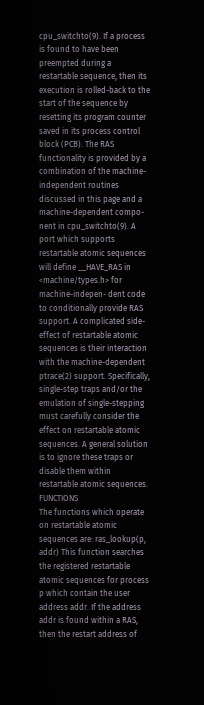cpu_switchto(9). If a process is found to have been preempted during a restartable sequence, then its execution is rolled-back to the start of the sequence by resetting its program counter saved in its process control block (PCB). The RAS functionality is provided by a combination of the machine-independent routines discussed in this page and a machine-dependent compo- nent in cpu_switchto(9). A port which supports restartable atomic sequences will define __HAVE_RAS in <machine/types.h> for machine-indepen- dent code to conditionally provide RAS support. A complicated side-effect of restartable atomic sequences is their interaction with the machine-dependent ptrace(2) support. Specifically, single-step traps and/or the emulation of single-stepping must carefully consider the effect on restartable atomic sequences. A general solution is to ignore these traps or disable them within restartable atomic sequences. FUNCTIONS
The functions which operate on restartable atomic sequences are: ras_lookup(p, addr) This function searches the registered restartable atomic sequences for process p which contain the user address addr. If the address addr is found within a RAS, then the restart address of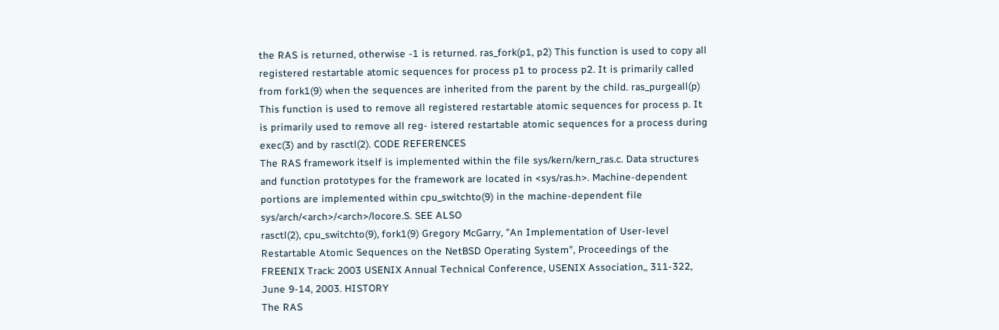the RAS is returned, otherwise -1 is returned. ras_fork(p1, p2) This function is used to copy all registered restartable atomic sequences for process p1 to process p2. It is primarily called from fork1(9) when the sequences are inherited from the parent by the child. ras_purgeall(p) This function is used to remove all registered restartable atomic sequences for process p. It is primarily used to remove all reg- istered restartable atomic sequences for a process during exec(3) and by rasctl(2). CODE REFERENCES
The RAS framework itself is implemented within the file sys/kern/kern_ras.c. Data structures and function prototypes for the framework are located in <sys/ras.h>. Machine-dependent portions are implemented within cpu_switchto(9) in the machine-dependent file sys/arch/<arch>/<arch>/locore.S. SEE ALSO
rasctl(2), cpu_switchto(9), fork1(9) Gregory McGarry, "An Implementation of User-level Restartable Atomic Sequences on the NetBSD Operating System", Proceedings of the FREENIX Track: 2003 USENIX Annual Technical Conference, USENIX Association,, 311-322, June 9-14, 2003. HISTORY
The RAS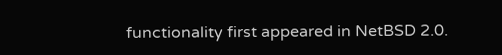functionality first appeared in NetBSD 2.0.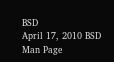BSD
April 17, 2010 BSD
Man Page